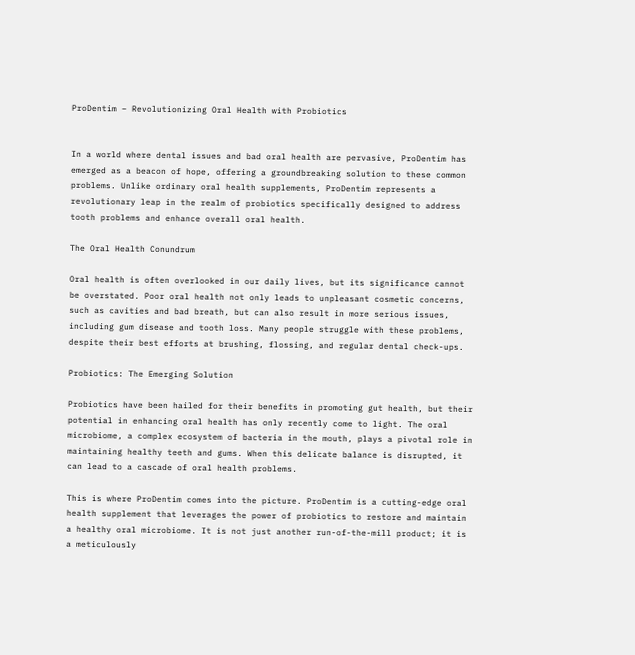ProDentim – Revolutionizing Oral Health with Probiotics


In a world where dental issues and bad oral health are pervasive, ProDentim has emerged as a beacon of hope, offering a groundbreaking solution to these common problems. Unlike ordinary oral health supplements, ProDentim represents a revolutionary leap in the realm of probiotics specifically designed to address tooth problems and enhance overall oral health.

The Oral Health Conundrum

Oral health is often overlooked in our daily lives, but its significance cannot be overstated. Poor oral health not only leads to unpleasant cosmetic concerns, such as cavities and bad breath, but can also result in more serious issues, including gum disease and tooth loss. Many people struggle with these problems, despite their best efforts at brushing, flossing, and regular dental check-ups.

Probiotics: The Emerging Solution

Probiotics have been hailed for their benefits in promoting gut health, but their potential in enhancing oral health has only recently come to light. The oral microbiome, a complex ecosystem of bacteria in the mouth, plays a pivotal role in maintaining healthy teeth and gums. When this delicate balance is disrupted, it can lead to a cascade of oral health problems.

This is where ProDentim comes into the picture. ProDentim is a cutting-edge oral health supplement that leverages the power of probiotics to restore and maintain a healthy oral microbiome. It is not just another run-of-the-mill product; it is a meticulously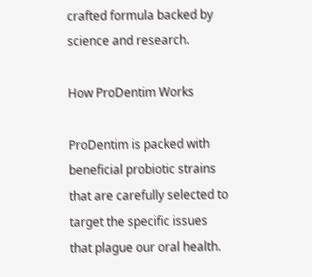crafted formula backed by science and research.

How ProDentim Works

ProDentim is packed with beneficial probiotic strains that are carefully selected to target the specific issues that plague our oral health.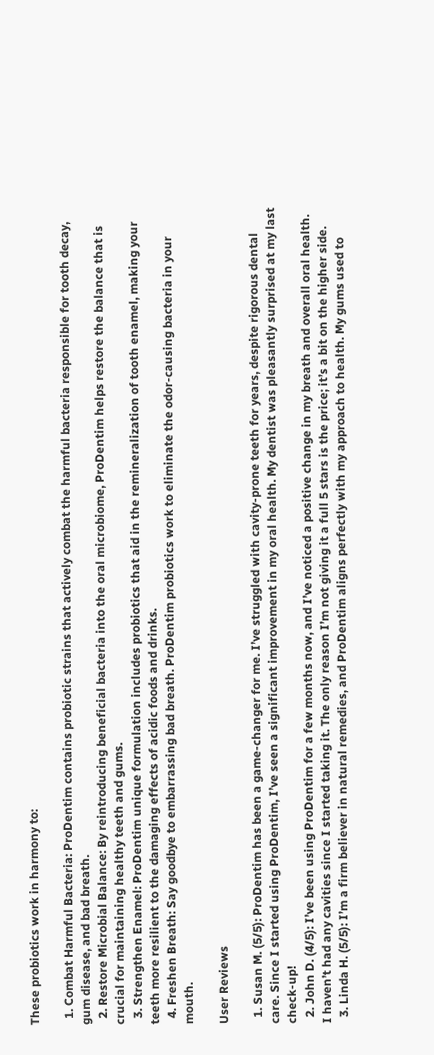These probiotics work in harmony to:

  1. Combat Harmful Bacteria: ProDentim contains probiotic strains that actively combat the harmful bacteria responsible for tooth decay, gum disease, and bad breath.
  2. Restore Microbial Balance: By reintroducing beneficial bacteria into the oral microbiome, ProDentim helps restore the balance that is crucial for maintaining healthy teeth and gums.
  3. Strengthen Enamel: ProDentim unique formulation includes probiotics that aid in the remineralization of tooth enamel, making your teeth more resilient to the damaging effects of acidic foods and drinks.
  4. Freshen Breath: Say goodbye to embarrassing bad breath. ProDentim probiotics work to eliminate the odor-causing bacteria in your mouth.

User Reviews

  1. Susan M. (5/5): ProDentim has been a game-changer for me. I’ve struggled with cavity-prone teeth for years, despite rigorous dental care. Since I started using ProDentim, I’ve seen a significant improvement in my oral health. My dentist was pleasantly surprised at my last check-up!
  2. John D. (4/5): I’ve been using ProDentim for a few months now, and I’ve noticed a positive change in my breath and overall oral health. I haven’t had any cavities since I started taking it. The only reason I’m not giving it a full 5 stars is the price; it’s a bit on the higher side.
  3. Linda H. (5/5): I’m a firm believer in natural remedies, and ProDentim aligns perfectly with my approach to health. My gums used to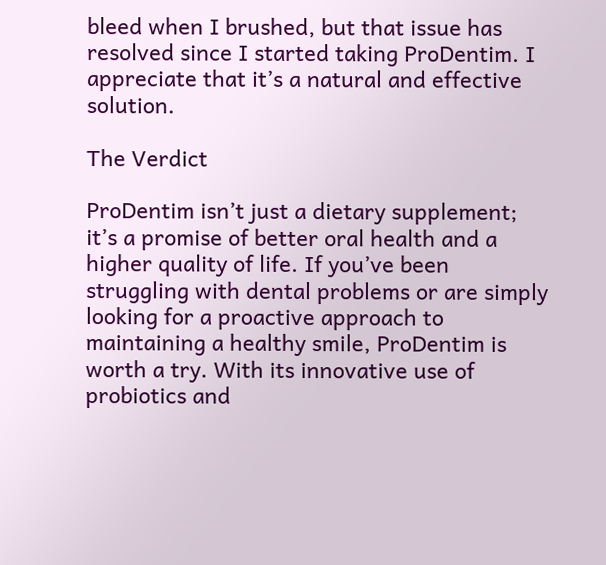bleed when I brushed, but that issue has resolved since I started taking ProDentim. I appreciate that it’s a natural and effective solution.

The Verdict

ProDentim isn’t just a dietary supplement; it’s a promise of better oral health and a higher quality of life. If you’ve been struggling with dental problems or are simply looking for a proactive approach to maintaining a healthy smile, ProDentim is worth a try. With its innovative use of probiotics and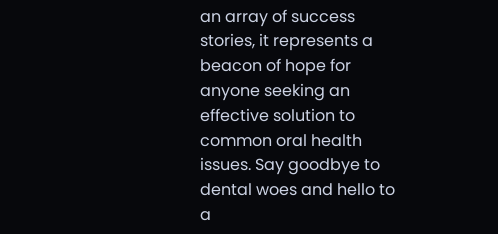an array of success stories, it represents a beacon of hope for anyone seeking an effective solution to common oral health issues. Say goodbye to dental woes and hello to a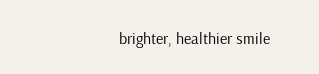brighter, healthier smile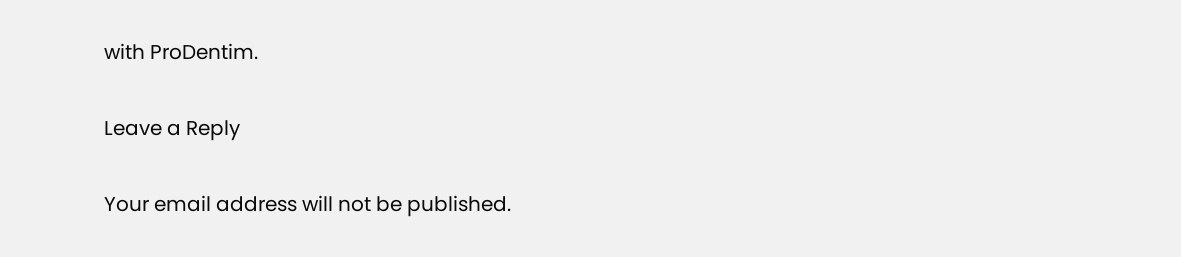with ProDentim.

Leave a Reply

Your email address will not be published.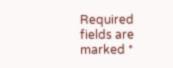Required fields are marked *